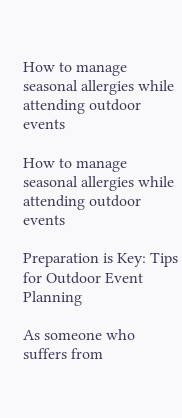How to manage seasonal allergies while attending outdoor events

How to manage seasonal allergies while attending outdoor events

Preparation is Key: Tips for Outdoor Event Planning

As someone who suffers from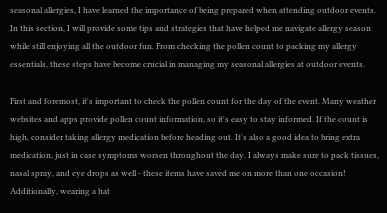seasonal allergies, I have learned the importance of being prepared when attending outdoor events. In this section, I will provide some tips and strategies that have helped me navigate allergy season while still enjoying all the outdoor fun. From checking the pollen count to packing my allergy essentials, these steps have become crucial in managing my seasonal allergies at outdoor events.

First and foremost, it's important to check the pollen count for the day of the event. Many weather websites and apps provide pollen count information, so it's easy to stay informed. If the count is high, consider taking allergy medication before heading out. It's also a good idea to bring extra medication, just in case symptoms worsen throughout the day. I always make sure to pack tissues, nasal spray, and eye drops as well - these items have saved me on more than one occasion! Additionally, wearing a hat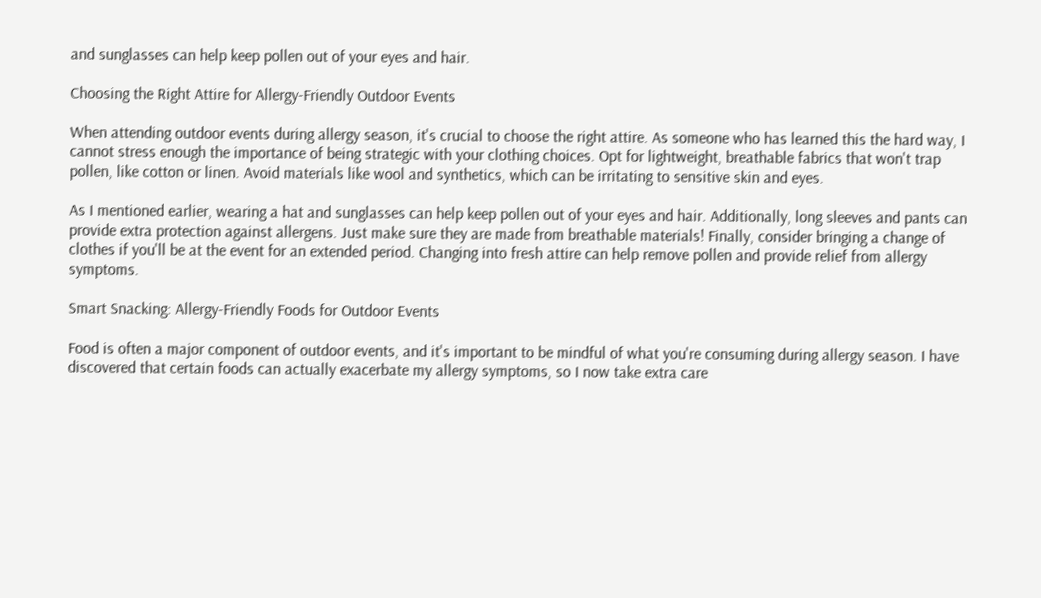and sunglasses can help keep pollen out of your eyes and hair.

Choosing the Right Attire for Allergy-Friendly Outdoor Events

When attending outdoor events during allergy season, it's crucial to choose the right attire. As someone who has learned this the hard way, I cannot stress enough the importance of being strategic with your clothing choices. Opt for lightweight, breathable fabrics that won't trap pollen, like cotton or linen. Avoid materials like wool and synthetics, which can be irritating to sensitive skin and eyes.

As I mentioned earlier, wearing a hat and sunglasses can help keep pollen out of your eyes and hair. Additionally, long sleeves and pants can provide extra protection against allergens. Just make sure they are made from breathable materials! Finally, consider bringing a change of clothes if you'll be at the event for an extended period. Changing into fresh attire can help remove pollen and provide relief from allergy symptoms.

Smart Snacking: Allergy-Friendly Foods for Outdoor Events

Food is often a major component of outdoor events, and it's important to be mindful of what you're consuming during allergy season. I have discovered that certain foods can actually exacerbate my allergy symptoms, so I now take extra care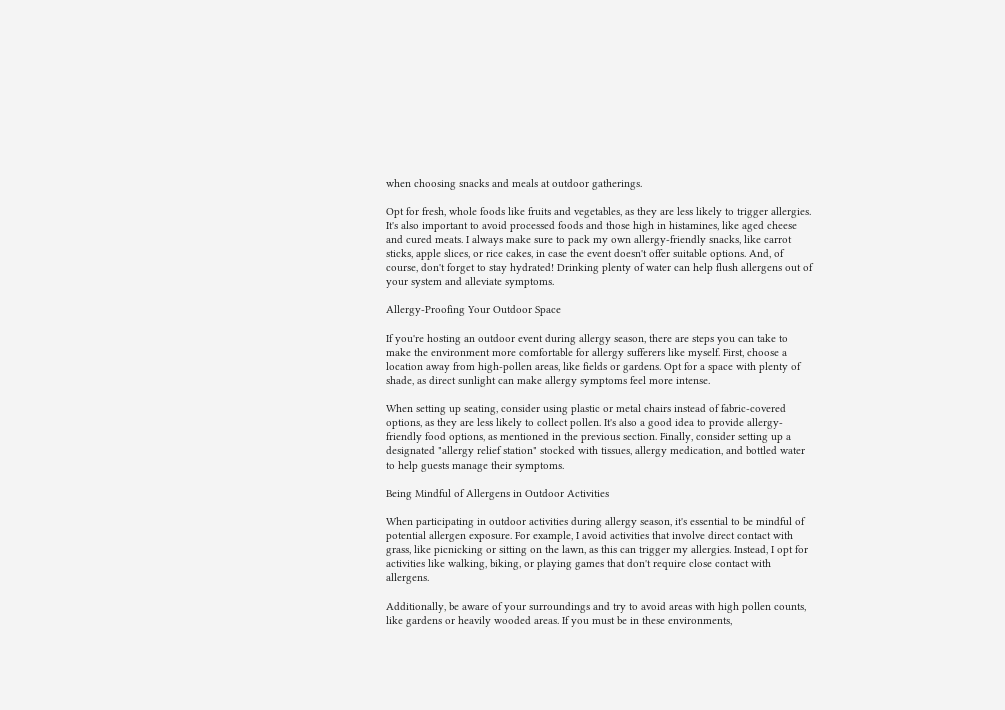when choosing snacks and meals at outdoor gatherings.

Opt for fresh, whole foods like fruits and vegetables, as they are less likely to trigger allergies. It's also important to avoid processed foods and those high in histamines, like aged cheese and cured meats. I always make sure to pack my own allergy-friendly snacks, like carrot sticks, apple slices, or rice cakes, in case the event doesn't offer suitable options. And, of course, don't forget to stay hydrated! Drinking plenty of water can help flush allergens out of your system and alleviate symptoms.

Allergy-Proofing Your Outdoor Space

If you're hosting an outdoor event during allergy season, there are steps you can take to make the environment more comfortable for allergy sufferers like myself. First, choose a location away from high-pollen areas, like fields or gardens. Opt for a space with plenty of shade, as direct sunlight can make allergy symptoms feel more intense.

When setting up seating, consider using plastic or metal chairs instead of fabric-covered options, as they are less likely to collect pollen. It's also a good idea to provide allergy-friendly food options, as mentioned in the previous section. Finally, consider setting up a designated "allergy relief station" stocked with tissues, allergy medication, and bottled water to help guests manage their symptoms.

Being Mindful of Allergens in Outdoor Activities

When participating in outdoor activities during allergy season, it's essential to be mindful of potential allergen exposure. For example, I avoid activities that involve direct contact with grass, like picnicking or sitting on the lawn, as this can trigger my allergies. Instead, I opt for activities like walking, biking, or playing games that don't require close contact with allergens.

Additionally, be aware of your surroundings and try to avoid areas with high pollen counts, like gardens or heavily wooded areas. If you must be in these environments,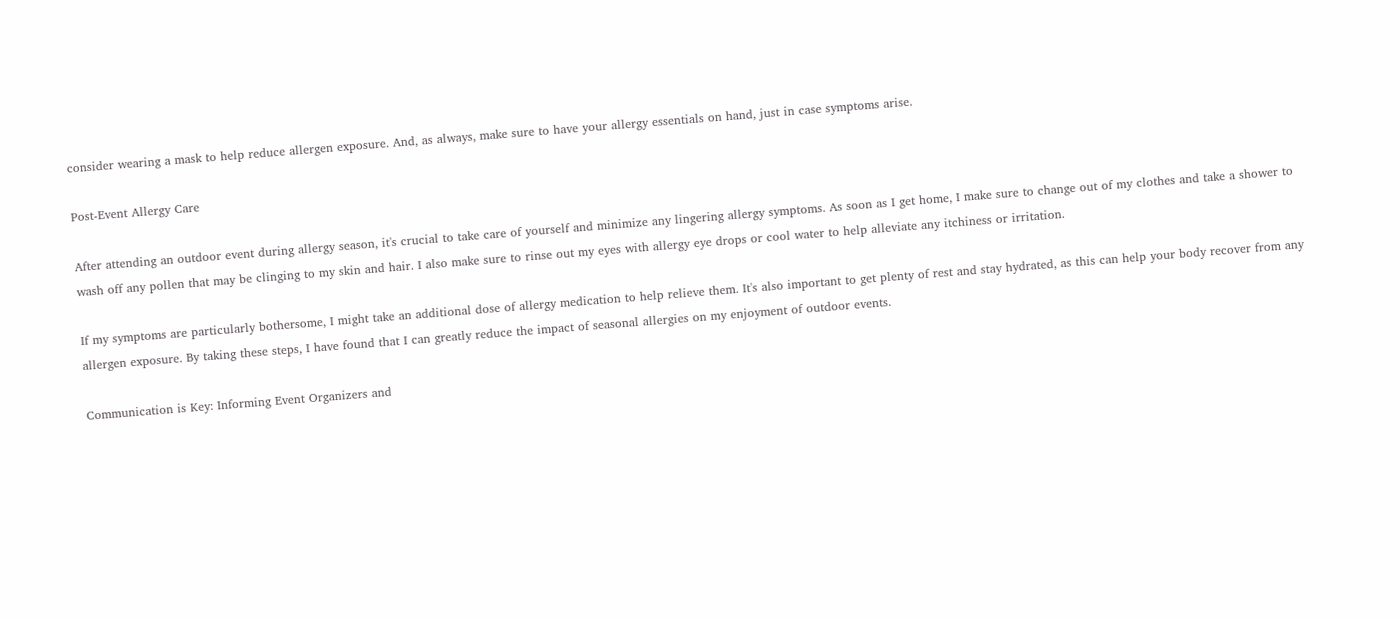consider wearing a mask to help reduce allergen exposure. And, as always, make sure to have your allergy essentials on hand, just in case symptoms arise.

Post-Event Allergy Care

After attending an outdoor event during allergy season, it's crucial to take care of yourself and minimize any lingering allergy symptoms. As soon as I get home, I make sure to change out of my clothes and take a shower to wash off any pollen that may be clinging to my skin and hair. I also make sure to rinse out my eyes with allergy eye drops or cool water to help alleviate any itchiness or irritation.

If my symptoms are particularly bothersome, I might take an additional dose of allergy medication to help relieve them. It's also important to get plenty of rest and stay hydrated, as this can help your body recover from any allergen exposure. By taking these steps, I have found that I can greatly reduce the impact of seasonal allergies on my enjoyment of outdoor events.

Communication is Key: Informing Event Organizers and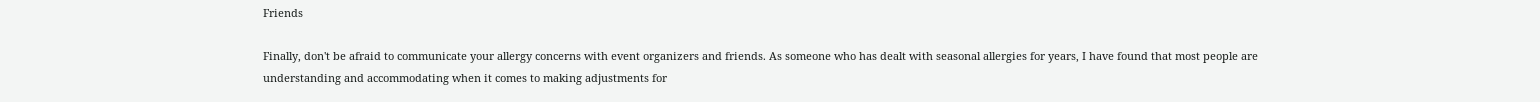Friends

Finally, don't be afraid to communicate your allergy concerns with event organizers and friends. As someone who has dealt with seasonal allergies for years, I have found that most people are understanding and accommodating when it comes to making adjustments for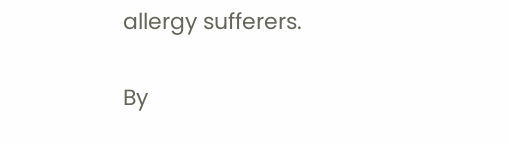allergy sufferers.

By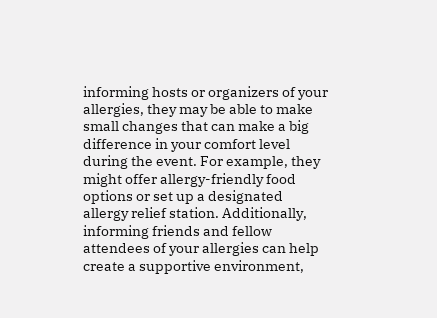informing hosts or organizers of your allergies, they may be able to make small changes that can make a big difference in your comfort level during the event. For example, they might offer allergy-friendly food options or set up a designated allergy relief station. Additionally, informing friends and fellow attendees of your allergies can help create a supportive environment,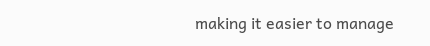making it easier to manage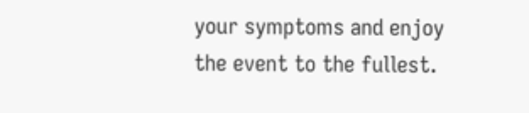your symptoms and enjoy the event to the fullest.